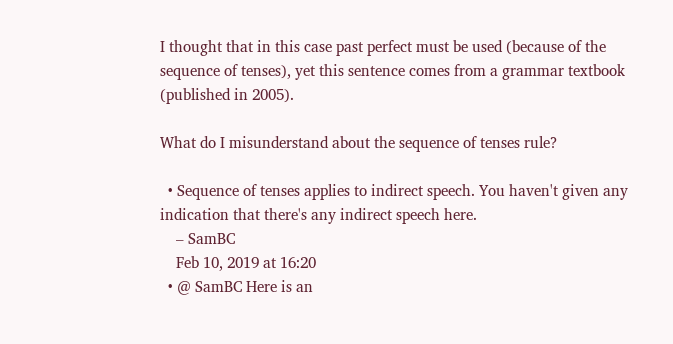I thought that in this case past perfect must be used (because of the sequence of tenses), yet this sentence comes from a grammar textbook (published in 2005).

What do I misunderstand about the sequence of tenses rule?

  • Sequence of tenses applies to indirect speech. You haven't given any indication that there's any indirect speech here.
    – SamBC
    Feb 10, 2019 at 16:20
  • @ SamBC Here is an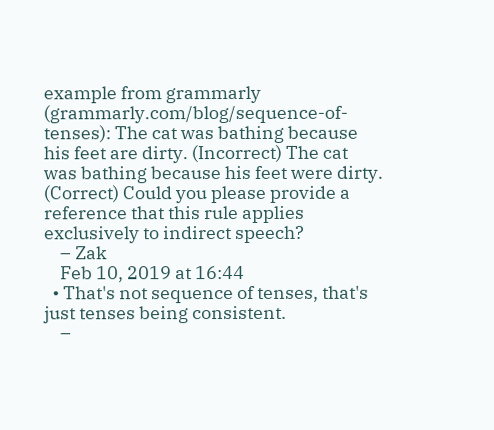example from grammarly (grammarly.com/blog/sequence-of-tenses): The cat was bathing because his feet are dirty. (Incorrect) The cat was bathing because his feet were dirty. (Correct) Could you please provide a reference that this rule applies exclusively to indirect speech?
    – Zak
    Feb 10, 2019 at 16:44
  • That's not sequence of tenses, that's just tenses being consistent.
    –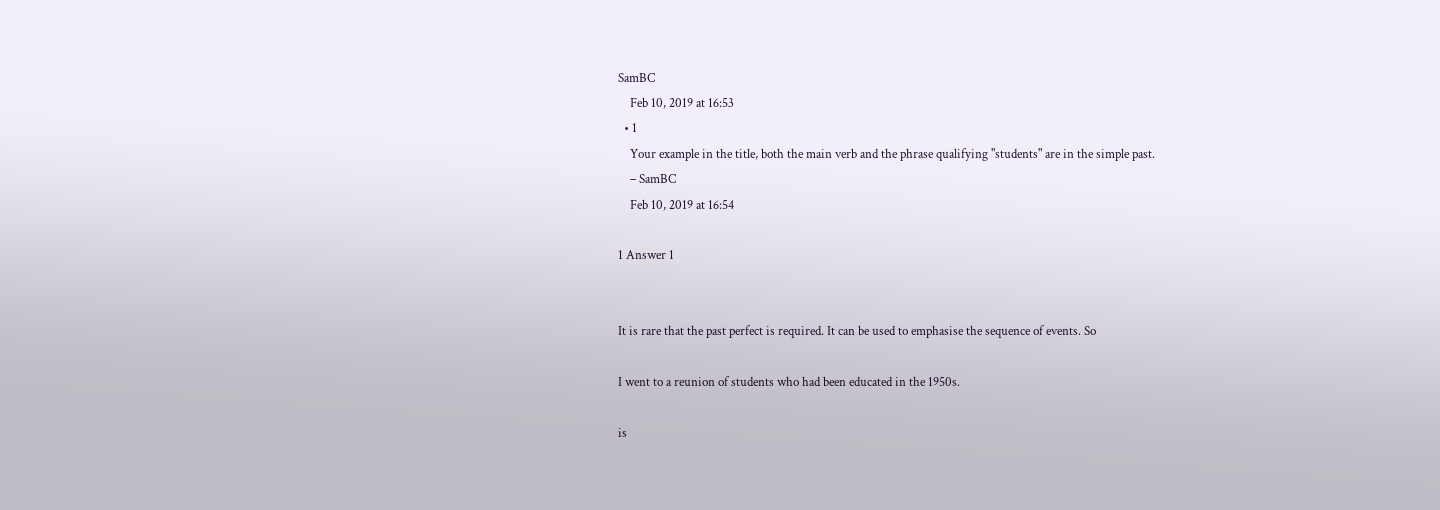SamBC
    Feb 10, 2019 at 16:53
  • 1
    Your example in the title, both the main verb and the phrase qualifying "students" are in the simple past.
    – SamBC
    Feb 10, 2019 at 16:54

1 Answer 1


It is rare that the past perfect is required. It can be used to emphasise the sequence of events. So

I went to a reunion of students who had been educated in the 1950s.

is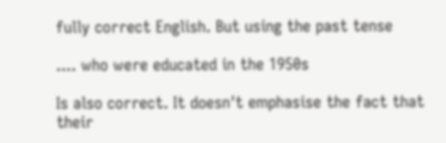fully correct English. But using the past tense

.... who were educated in the 1950s

Is also correct. It doesn't emphasise the fact that their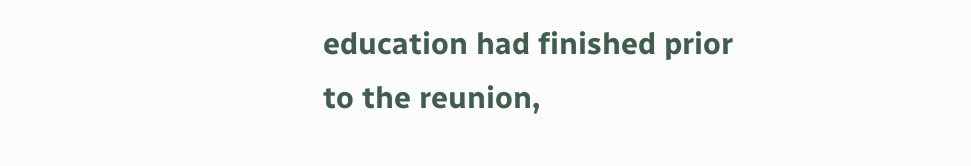education had finished prior to the reunion,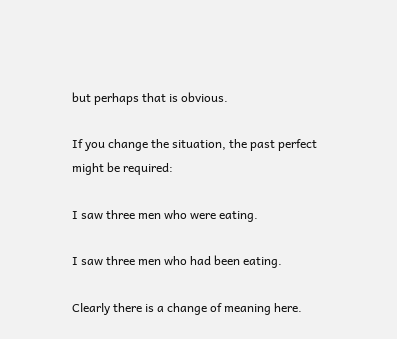but perhaps that is obvious.

If you change the situation, the past perfect might be required:

I saw three men who were eating.

I saw three men who had been eating.

Clearly there is a change of meaning here.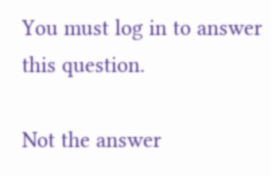You must log in to answer this question.

Not the answer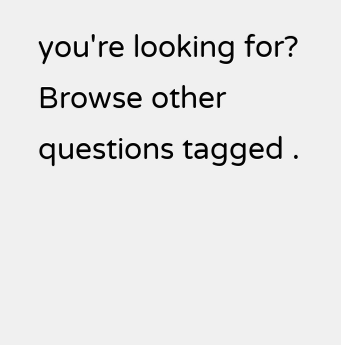you're looking for? Browse other questions tagged .